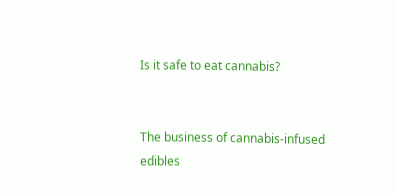Is it safe to eat cannabis?


The business of cannabis-infused edibles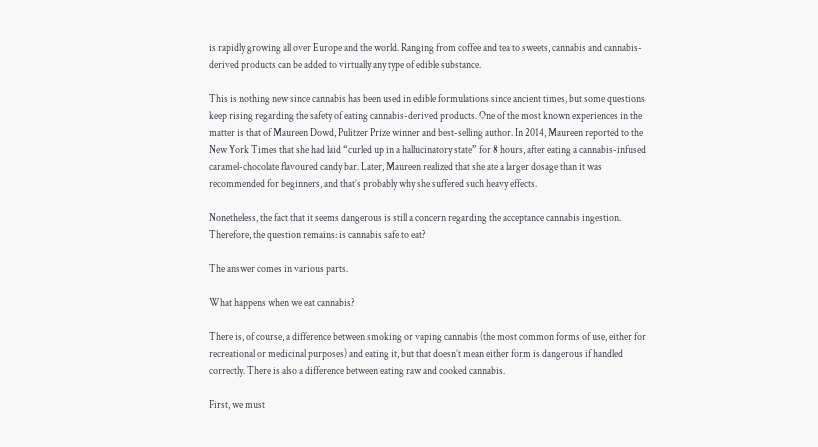is rapidly growing all over Europe and the world. Ranging from coffee and tea to sweets, cannabis and cannabis-derived products can be added to virtually any type of edible substance.

This is nothing new since cannabis has been used in edible formulations since ancient times, but some questions keep rising regarding the safety of eating cannabis-derived products. One of the most known experiences in the matter is that of Maureen Dowd, Pulitzer Prize winner and best-selling author. In 2014, Maureen reported to the New York Times that she had laid “curled up in a hallucinatory state” for 8 hours, after eating a cannabis-infused caramel-chocolate flavoured candy bar. Later, Maureen realized that she ate a larger dosage than it was recommended for beginners, and that’s probably why she suffered such heavy effects.

Nonetheless, the fact that it seems dangerous is still a concern regarding the acceptance cannabis ingestion. Therefore, the question remains: is cannabis safe to eat?

The answer comes in various parts.

What happens when we eat cannabis?

There is, of course, a difference between smoking or vaping cannabis (the most common forms of use, either for recreational or medicinal purposes) and eating it, but that doesn’t mean either form is dangerous if handled correctly. There is also a difference between eating raw and cooked cannabis.

First, we must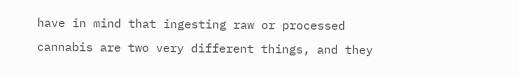have in mind that ingesting raw or processed cannabis are two very different things, and they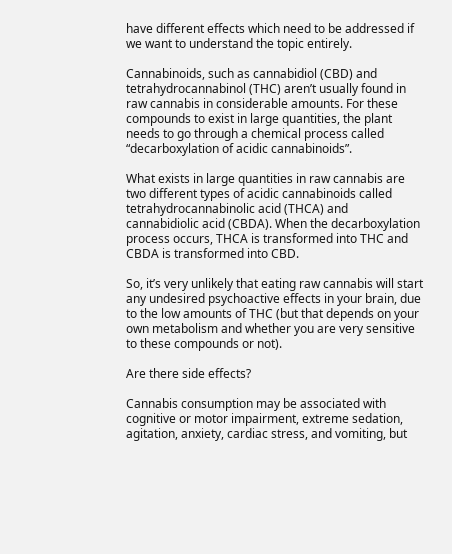have different effects which need to be addressed if we want to understand the topic entirely.

Cannabinoids, such as cannabidiol (CBD) and tetrahydrocannabinol (THC) aren’t usually found in raw cannabis in considerable amounts. For these compounds to exist in large quantities, the plant needs to go through a chemical process called “decarboxylation of acidic cannabinoids”.

What exists in large quantities in raw cannabis are two different types of acidic cannabinoids called tetrahydrocannabinolic acid (THCA) and cannabidiolic acid (CBDA). When the decarboxylation process occurs, THCA is transformed into THC and CBDA is transformed into CBD.

So, it’s very unlikely that eating raw cannabis will start any undesired psychoactive effects in your brain, due to the low amounts of THC (but that depends on your own metabolism and whether you are very sensitive to these compounds or not).

Are there side effects?

Cannabis consumption may be associated with cognitive or motor impairment, extreme sedation, agitation, anxiety, cardiac stress, and vomiting, but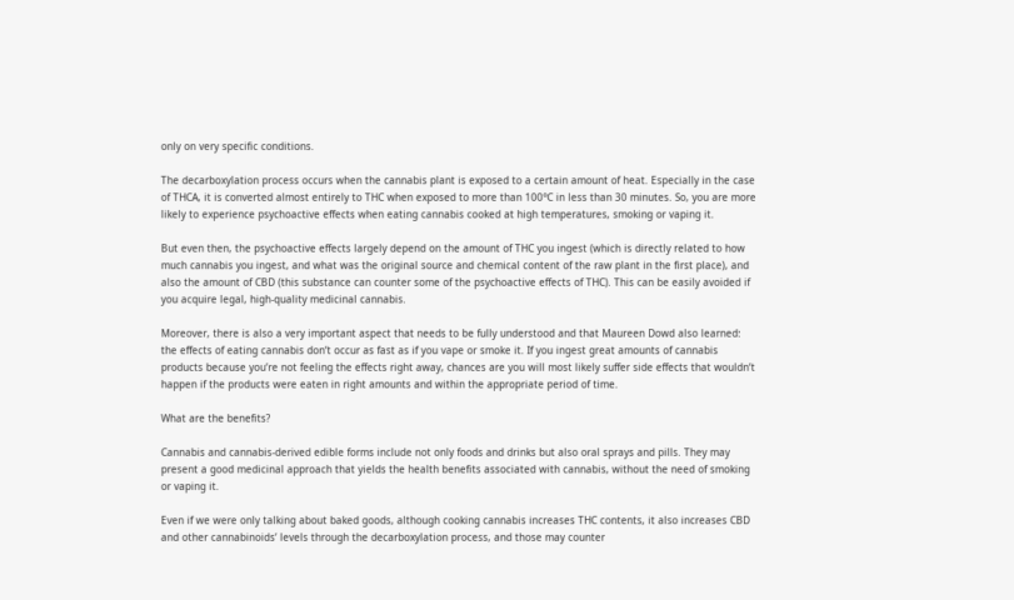only on very specific conditions.

The decarboxylation process occurs when the cannabis plant is exposed to a certain amount of heat. Especially in the case of THCA, it is converted almost entirely to THC when exposed to more than 100°C in less than 30 minutes. So, you are more likely to experience psychoactive effects when eating cannabis cooked at high temperatures, smoking or vaping it.

But even then, the psychoactive effects largely depend on the amount of THC you ingest (which is directly related to how much cannabis you ingest, and what was the original source and chemical content of the raw plant in the first place), and also the amount of CBD (this substance can counter some of the psychoactive effects of THC). This can be easily avoided if you acquire legal, high-quality medicinal cannabis.

Moreover, there is also a very important aspect that needs to be fully understood and that Maureen Dowd also learned: the effects of eating cannabis don’t occur as fast as if you vape or smoke it. If you ingest great amounts of cannabis products because you’re not feeling the effects right away, chances are you will most likely suffer side effects that wouldn’t happen if the products were eaten in right amounts and within the appropriate period of time.

What are the benefits?

Cannabis and cannabis-derived edible forms include not only foods and drinks but also oral sprays and pills. They may present a good medicinal approach that yields the health benefits associated with cannabis, without the need of smoking or vaping it.

Even if we were only talking about baked goods, although cooking cannabis increases THC contents, it also increases CBD and other cannabinoids’ levels through the decarboxylation process, and those may counter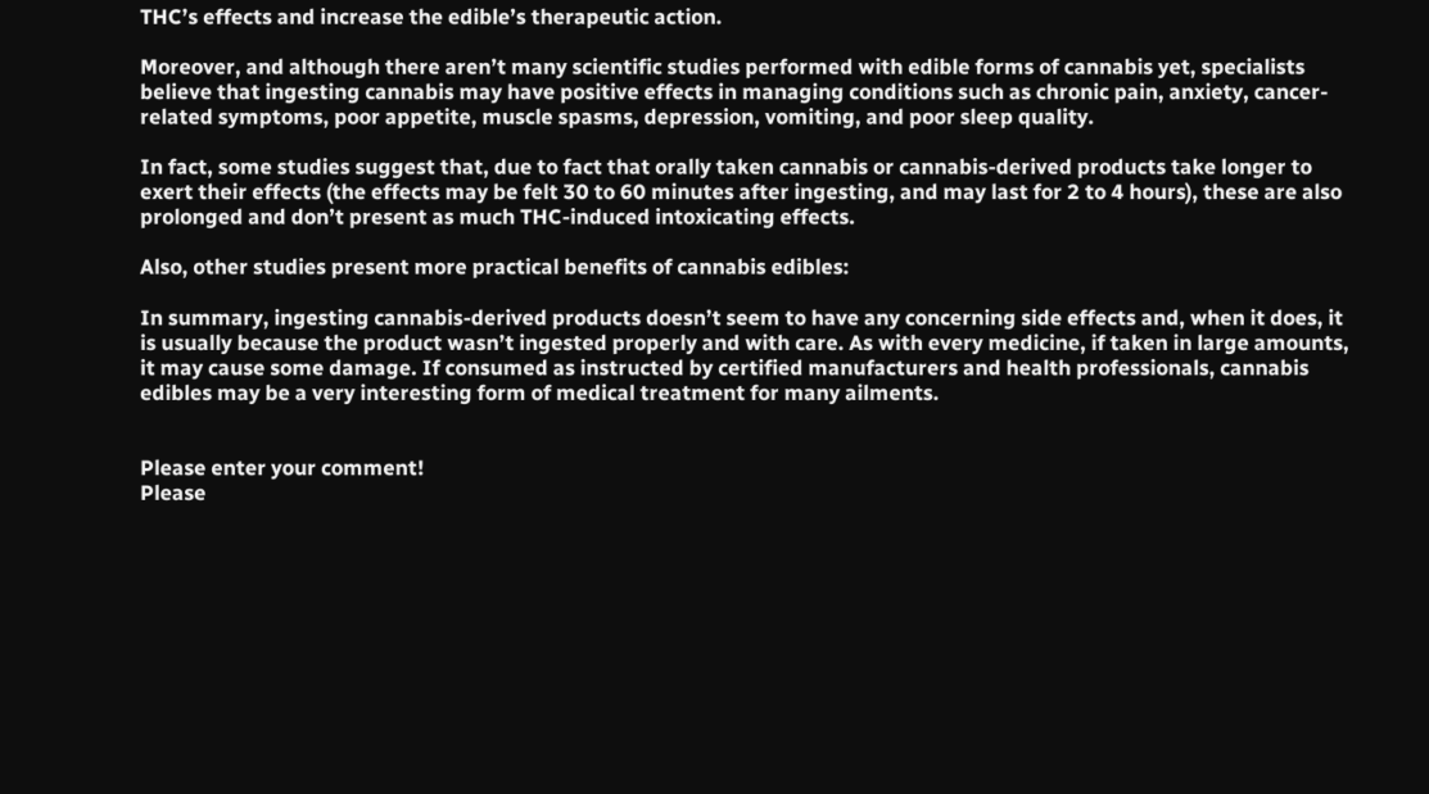THC’s effects and increase the edible’s therapeutic action.

Moreover, and although there aren’t many scientific studies performed with edible forms of cannabis yet, specialists believe that ingesting cannabis may have positive effects in managing conditions such as chronic pain, anxiety, cancer-related symptoms, poor appetite, muscle spasms, depression, vomiting, and poor sleep quality.

In fact, some studies suggest that, due to fact that orally taken cannabis or cannabis-derived products take longer to exert their effects (the effects may be felt 30 to 60 minutes after ingesting, and may last for 2 to 4 hours), these are also prolonged and don’t present as much THC-induced intoxicating effects.

Also, other studies present more practical benefits of cannabis edibles:

In summary, ingesting cannabis-derived products doesn’t seem to have any concerning side effects and, when it does, it is usually because the product wasn’t ingested properly and with care. As with every medicine, if taken in large amounts, it may cause some damage. If consumed as instructed by certified manufacturers and health professionals, cannabis edibles may be a very interesting form of medical treatment for many ailments.


Please enter your comment!
Please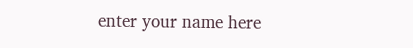enter your name here